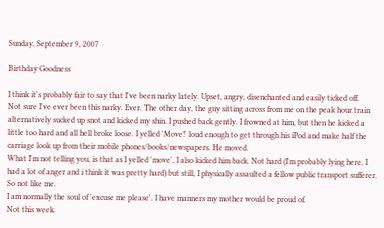Sunday, September 9, 2007

Birthday Goodness

I think it's probably fair to say that I've been narky lately. Upset, angry, disenchanted and easily ticked off.
Not sure I've ever been this narky. Ever. The other day, the guy sitting across from me on the peak hour train alternatively sucked up snot and kicked my shin. I pushed back gently. I frowned at him, but then he kicked a little too hard and all hell broke loose. I yelled 'Move!' loud enough to get through his iPod and make half the carriage look up from their mobile phones/books/newspapers. He moved.
What I'm not telling you, is that as I yelled 'move', I also kicked him back. Not hard (I'm probably lying here, I had a lot of anger and i think it was pretty hard) but still, I physically assaulted a fellow public transport sufferer.
So not like me.
I am normally the soul of 'excuse me please'. I have manners my mother would be proud of.
Not this week.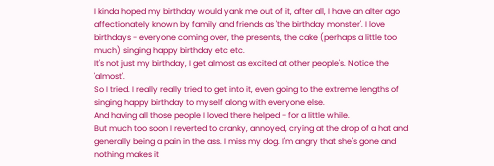I kinda hoped my birthday would yank me out of it, after all, I have an alter ago affectionately known by family and friends as 'the birthday monster'. I love birthdays - everyone coming over, the presents, the cake (perhaps a little too much) singing happy birthday etc etc.
It's not just my birthday, I get almost as excited at other people's. Notice the 'almost'.
So I tried. I really really tried to get into it, even going to the extreme lengths of singing happy birthday to myself along with everyone else.
And having all those people I loved there helped - for a little while.
But much too soon I reverted to cranky, annoyed, crying at the drop of a hat and generally being a pain in the ass. I miss my dog. I'm angry that she's gone and nothing makes it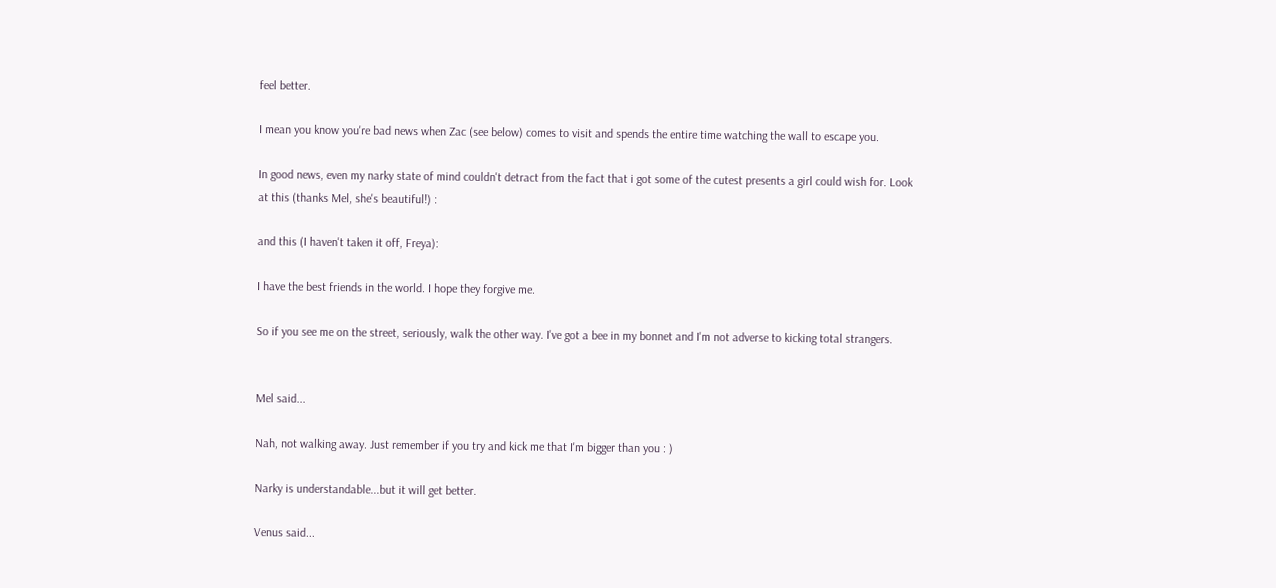feel better.

I mean you know you're bad news when Zac (see below) comes to visit and spends the entire time watching the wall to escape you.

In good news, even my narky state of mind couldn't detract from the fact that i got some of the cutest presents a girl could wish for. Look at this (thanks Mel, she's beautiful!) :

and this (I haven't taken it off, Freya):

I have the best friends in the world. I hope they forgive me.

So if you see me on the street, seriously, walk the other way. I've got a bee in my bonnet and I'm not adverse to kicking total strangers.


Mel said...

Nah, not walking away. Just remember if you try and kick me that I'm bigger than you : )

Narky is understandable...but it will get better.

Venus said...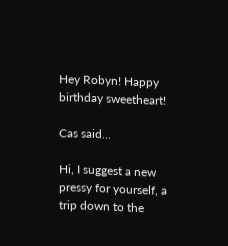Hey Robyn! Happy birthday sweetheart!

Cas said...

Hi, I suggest a new pressy for yourself, a trip down to the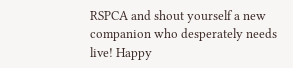RSPCA and shout yourself a new companion who desperately needs live! Happy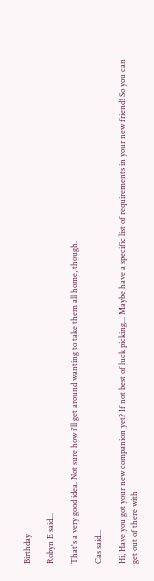Birthday

Robyn E said...

That's a very good idea. Not sure how i'll get around wanting to take them all home, though.

Cas said...

Hi, Have you got your new companion yet? If not best of luck picking... Maybe have a specific list of requirements in your new friend! So you can get out of there with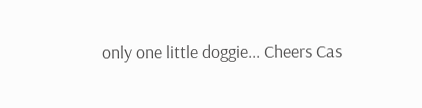only one little doggie... Cheers Cas